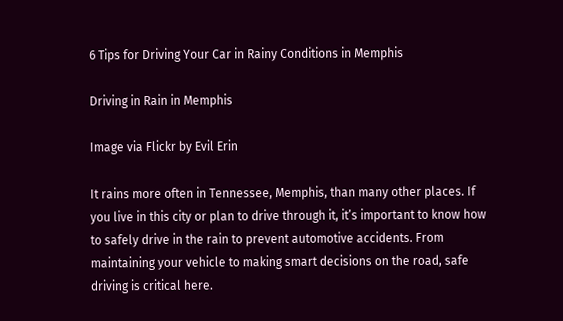6 Tips for Driving Your Car in Rainy Conditions in Memphis

Driving in Rain in Memphis

Image via Flickr by Evil Erin

It rains more often in Tennessee, Memphis, than many other places. If you live in this city or plan to drive through it, it’s important to know how to safely drive in the rain to prevent automotive accidents. From maintaining your vehicle to making smart decisions on the road, safe driving is critical here.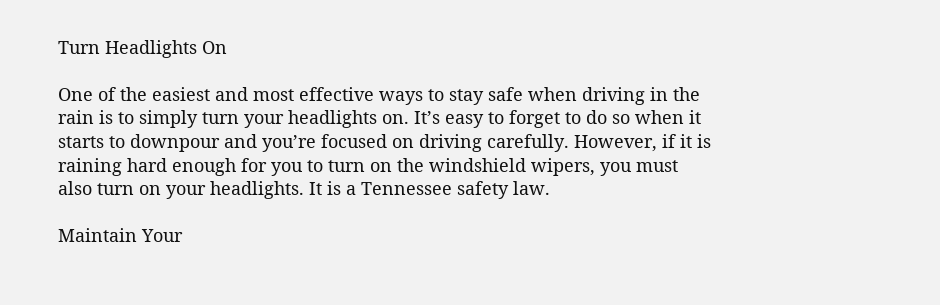Turn Headlights On

One of the easiest and most effective ways to stay safe when driving in the rain is to simply turn your headlights on. It’s easy to forget to do so when it starts to downpour and you’re focused on driving carefully. However, if it is raining hard enough for you to turn on the windshield wipers, you must also turn on your headlights. It is a Tennessee safety law.

Maintain Your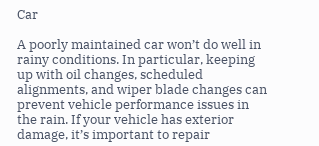Car

A poorly maintained car won’t do well in rainy conditions. In particular, keeping up with oil changes, scheduled alignments, and wiper blade changes can prevent vehicle performance issues in the rain. If your vehicle has exterior damage, it’s important to repair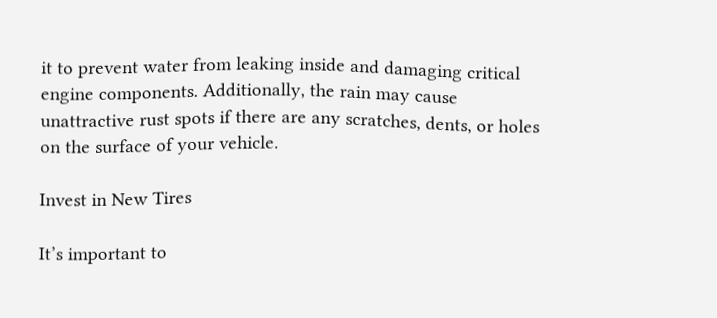it to prevent water from leaking inside and damaging critical engine components. Additionally, the rain may cause unattractive rust spots if there are any scratches, dents, or holes on the surface of your vehicle.

Invest in New Tires

It’s important to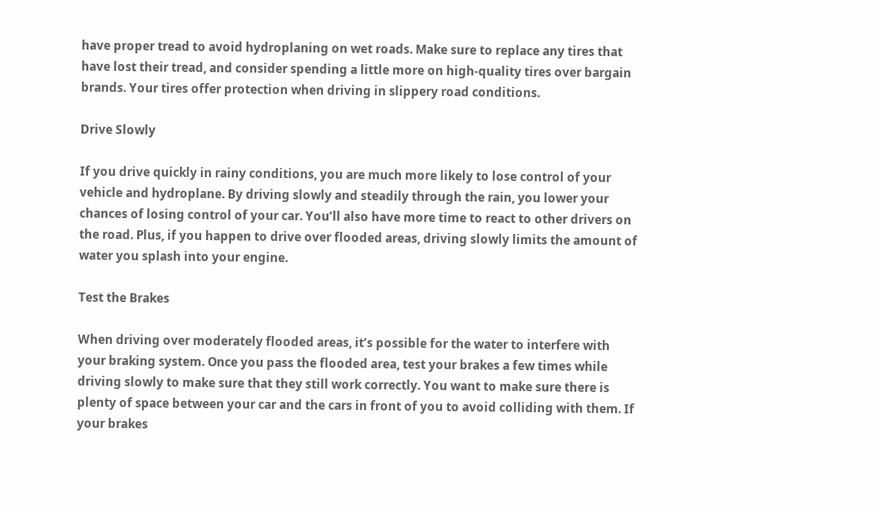have proper tread to avoid hydroplaning on wet roads. Make sure to replace any tires that have lost their tread, and consider spending a little more on high-quality tires over bargain brands. Your tires offer protection when driving in slippery road conditions.

Drive Slowly

If you drive quickly in rainy conditions, you are much more likely to lose control of your vehicle and hydroplane. By driving slowly and steadily through the rain, you lower your chances of losing control of your car. You’ll also have more time to react to other drivers on the road. Plus, if you happen to drive over flooded areas, driving slowly limits the amount of water you splash into your engine.

Test the Brakes

When driving over moderately flooded areas, it’s possible for the water to interfere with your braking system. Once you pass the flooded area, test your brakes a few times while driving slowly to make sure that they still work correctly. You want to make sure there is plenty of space between your car and the cars in front of you to avoid colliding with them. If your brakes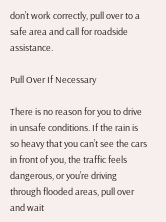don’t work correctly, pull over to a safe area and call for roadside assistance.

Pull Over If Necessary

There is no reason for you to drive in unsafe conditions. If the rain is so heavy that you can’t see the cars in front of you, the traffic feels dangerous, or you’re driving through flooded areas, pull over and wait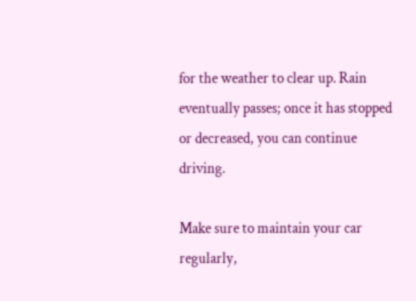for the weather to clear up. Rain eventually passes; once it has stopped or decreased, you can continue driving.

Make sure to maintain your car regularly,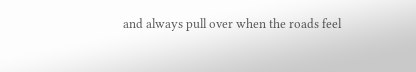and always pull over when the roads feel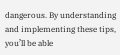dangerous. By understanding and implementing these tips, you’ll be able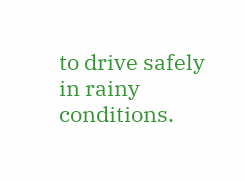to drive safely in rainy conditions.